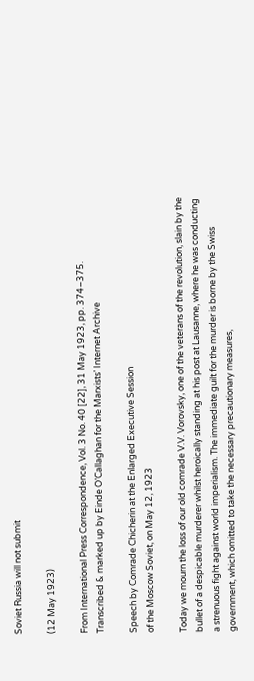Soviet Russia will not submit

(12 May 1923)

From International Press Correspondence, Vol. 3 No. 40 [22], 31 May 1923, pp. 374–375.
Transcribed & marked up by Einde O’Callaghan for the Marxists’ Internet Archive

Speech by Comrade Chicherin at the Enlarged Executive Session
of the Moscow Soviet, on May 12, 1923

Today we mourn the loss of our old comrade V.V. Vorovsky, one of the veterans of the revolution, slain by the bullet of a despicable murderer whilst heroically standing at his post at Lausanne, where he was conducting a strenuous fight against world imperialism. The immediate guilt for the murder is borne by the Swiss government, which omitted to take the necessary precautionary measures,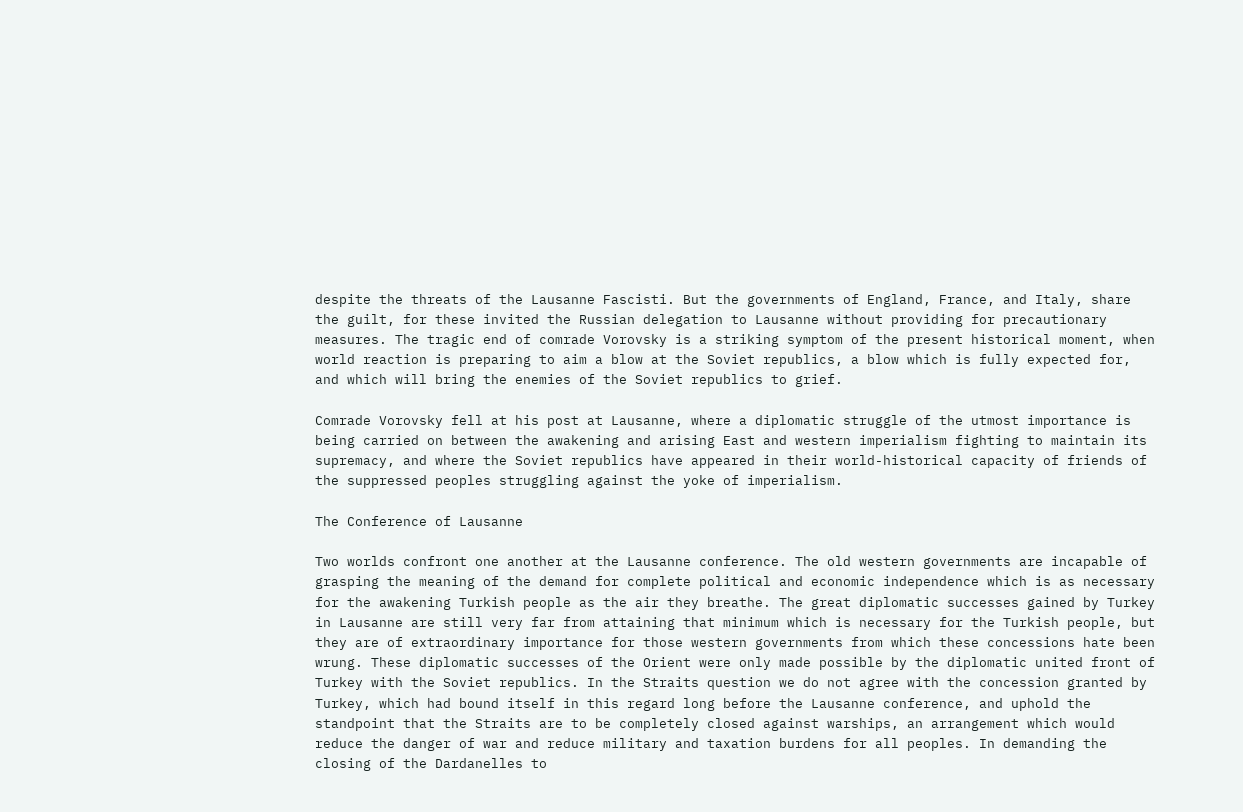despite the threats of the Lausanne Fascisti. But the governments of England, France, and Italy, share the guilt, for these invited the Russian delegation to Lausanne without providing for precautionary measures. The tragic end of comrade Vorovsky is a striking symptom of the present historical moment, when world reaction is preparing to aim a blow at the Soviet republics, a blow which is fully expected for, and which will bring the enemies of the Soviet republics to grief.

Comrade Vorovsky fell at his post at Lausanne, where a diplomatic struggle of the utmost importance is being carried on between the awakening and arising East and western imperialism fighting to maintain its supremacy, and where the Soviet republics have appeared in their world-historical capacity of friends of the suppressed peoples struggling against the yoke of imperialism.

The Conference of Lausanne

Two worlds confront one another at the Lausanne conference. The old western governments are incapable of grasping the meaning of the demand for complete political and economic independence which is as necessary for the awakening Turkish people as the air they breathe. The great diplomatic successes gained by Turkey in Lausanne are still very far from attaining that minimum which is necessary for the Turkish people, but they are of extraordinary importance for those western governments from which these concessions hate been wrung. These diplomatic successes of the Orient were only made possible by the diplomatic united front of Turkey with the Soviet republics. In the Straits question we do not agree with the concession granted by Turkey, which had bound itself in this regard long before the Lausanne conference, and uphold the standpoint that the Straits are to be completely closed against warships, an arrangement which would reduce the danger of war and reduce military and taxation burdens for all peoples. In demanding the closing of the Dardanelles to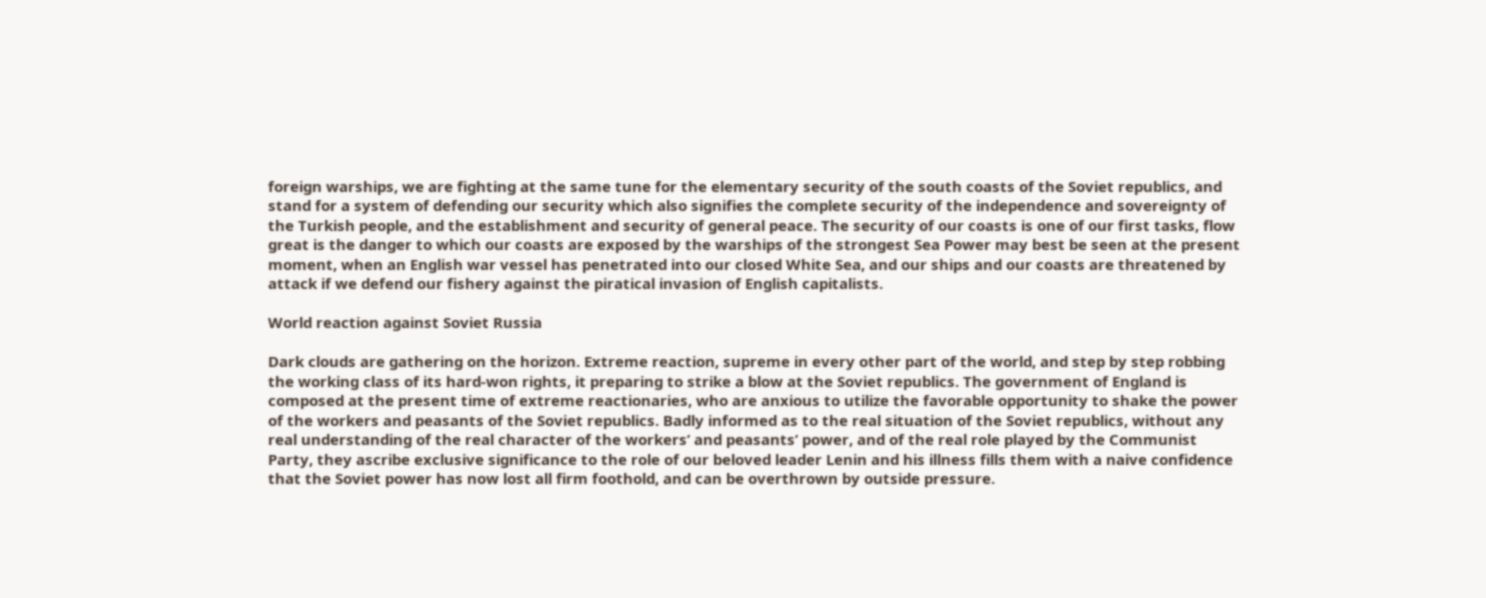foreign warships, we are fighting at the same tune for the elementary security of the south coasts of the Soviet republics, and stand for a system of defending our security which also signifies the complete security of the independence and sovereignty of the Turkish people, and the establishment and security of general peace. The security of our coasts is one of our first tasks, flow great is the danger to which our coasts are exposed by the warships of the strongest Sea Power may best be seen at the present moment, when an English war vessel has penetrated into our closed White Sea, and our ships and our coasts are threatened by attack if we defend our fishery against the piratical invasion of English capitalists.

World reaction against Soviet Russia

Dark clouds are gathering on the horizon. Extreme reaction, supreme in every other part of the world, and step by step robbing the working class of its hard-won rights, it preparing to strike a blow at the Soviet republics. The government of England is composed at the present time of extreme reactionaries, who are anxious to utilize the favorable opportunity to shake the power of the workers and peasants of the Soviet republics. Badly informed as to the real situation of the Soviet republics, without any real understanding of the real character of the workers’ and peasants’ power, and of the real role played by the Communist Party, they ascribe exclusive significance to the role of our beloved leader Lenin and his illness fills them with a naive confidence that the Soviet power has now lost all firm foothold, and can be overthrown by outside pressure.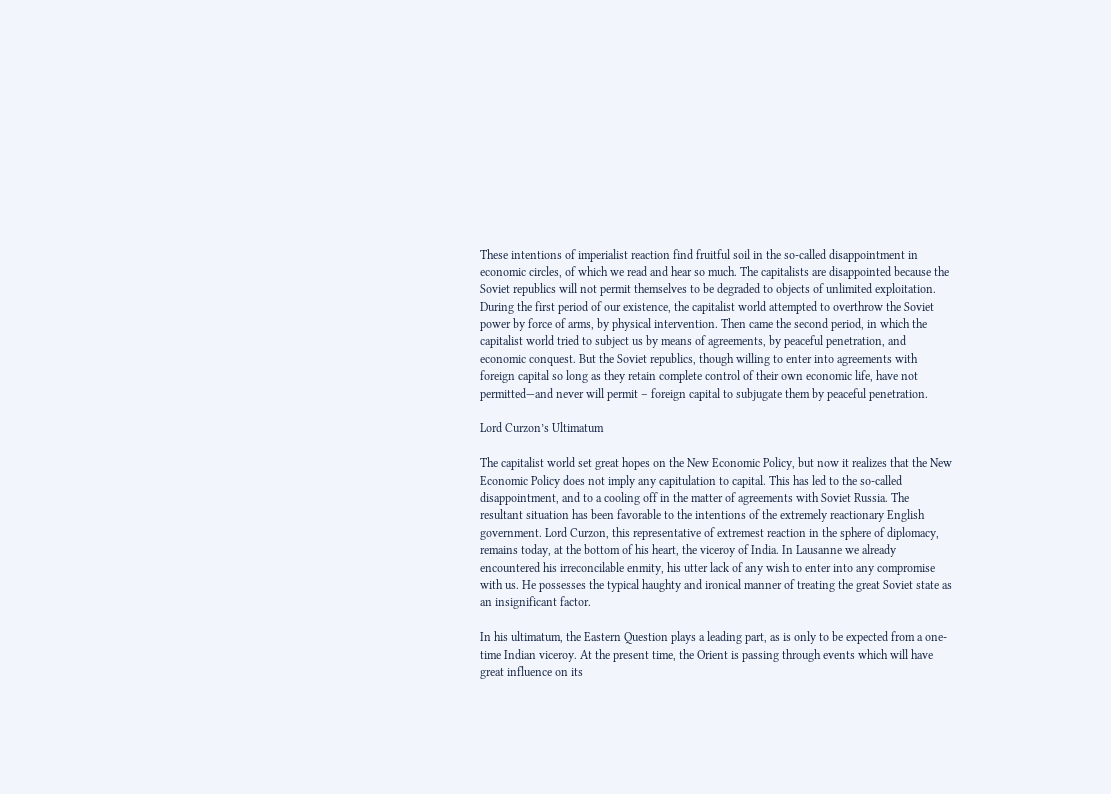These intentions of imperialist reaction find fruitful soil in the so-called disappointment in economic circles, of which we read and hear so much. The capitalists are disappointed because the Soviet republics will not permit themselves to be degraded to objects of unlimited exploitation. During the first period of our existence, the capitalist world attempted to overthrow the Soviet power by force of arms, by physical intervention. Then came the second period, in which the capitalist world tried to subject us by means of agreements, by peaceful penetration, and economic conquest. But the Soviet republics, though willing to enter into agreements with foreign capital so long as they retain complete control of their own economic life, have not permitted—and never will permit – foreign capital to subjugate them by peaceful penetration.

Lord Curzon’s Ultimatum

The capitalist world set great hopes on the New Economic Policy, but now it realizes that the New Economic Policy does not imply any capitulation to capital. This has led to the so-called disappointment, and to a cooling off in the matter of agreements with Soviet Russia. The resultant situation has been favorable to the intentions of the extremely reactionary English government. Lord Curzon, this representative of extremest reaction in the sphere of diplomacy, remains today, at the bottom of his heart, the viceroy of India. In Lausanne we already encountered his irreconcilable enmity, his utter lack of any wish to enter into any compromise with us. He possesses the typical haughty and ironical manner of treating the great Soviet state as an insignificant factor.

In his ultimatum, the Eastern Question plays a leading part, as is only to be expected from a one-time Indian viceroy. At the present time, the Orient is passing through events which will have great influence on its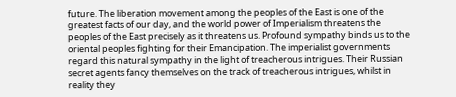future. The liberation movement among the peoples of the East is one of the greatest facts of our day, and the world power of Imperialism threatens the peoples of the East precisely as it threatens us. Profound sympathy binds us to the oriental peoples fighting for their Emancipation. The imperialist governments regard this natural sympathy in the light of treacherous intrigues. Their Russian secret agents fancy themselves on the track of treacherous intrigues, whilst in reality they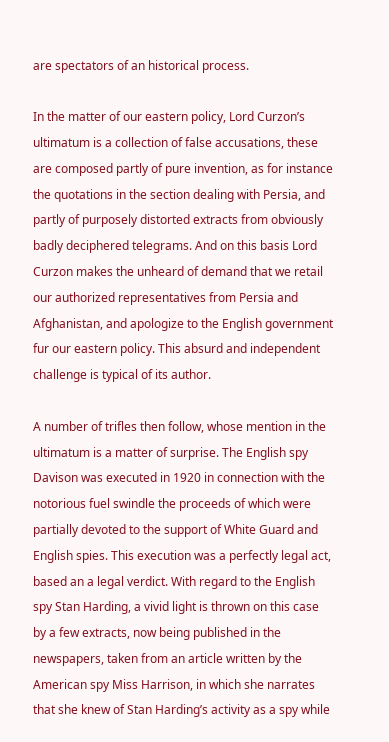are spectators of an historical process.

In the matter of our eastern policy, Lord Curzon’s ultimatum is a collection of false accusations, these are composed partly of pure invention, as for instance the quotations in the section dealing with Persia, and partly of purposely distorted extracts from obviously badly deciphered telegrams. And on this basis Lord Curzon makes the unheard of demand that we retail our authorized representatives from Persia and Afghanistan, and apologize to the English government fur our eastern policy. This absurd and independent challenge is typical of its author.

A number of trifles then follow, whose mention in the ultimatum is a matter of surprise. The English spy Davison was executed in 1920 in connection with the notorious fuel swindle the proceeds of which were partially devoted to the support of White Guard and English spies. This execution was a perfectly legal act, based an a legal verdict. With regard to the English spy Stan Harding, a vivid light is thrown on this case by a few extracts, now being published in the newspapers, taken from an article written by the American spy Miss Harrison, in which she narrates that she knew of Stan Harding’s activity as a spy while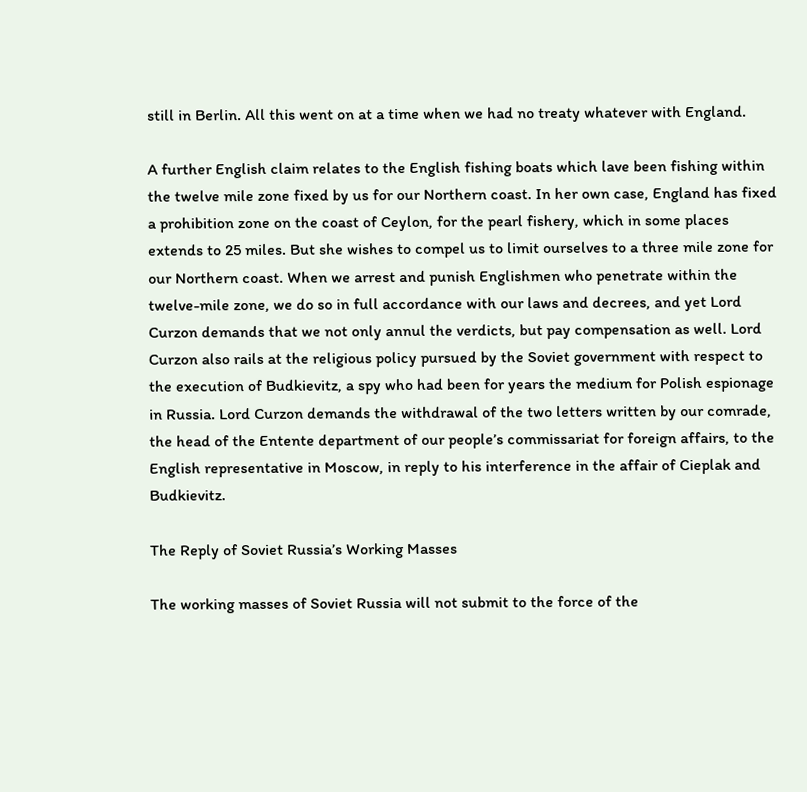still in Berlin. All this went on at a time when we had no treaty whatever with England.

A further English claim relates to the English fishing boats which lave been fishing within the twelve mile zone fixed by us for our Northern coast. In her own case, England has fixed a prohibition zone on the coast of Ceylon, for the pearl fishery, which in some places extends to 25 miles. But she wishes to compel us to limit ourselves to a three mile zone for our Northern coast. When we arrest and punish Englishmen who penetrate within the twelve-mile zone, we do so in full accordance with our laws and decrees, and yet Lord Curzon demands that we not only annul the verdicts, but pay compensation as well. Lord Curzon also rails at the religious policy pursued by the Soviet government with respect to the execution of Budkievitz, a spy who had been for years the medium for Polish espionage in Russia. Lord Curzon demands the withdrawal of the two letters written by our comrade, the head of the Entente department of our people’s commissariat for foreign affairs, to the English representative in Moscow, in reply to his interference in the affair of Cieplak and Budkievitz.

The Reply of Soviet Russia’s Working Masses

The working masses of Soviet Russia will not submit to the force of the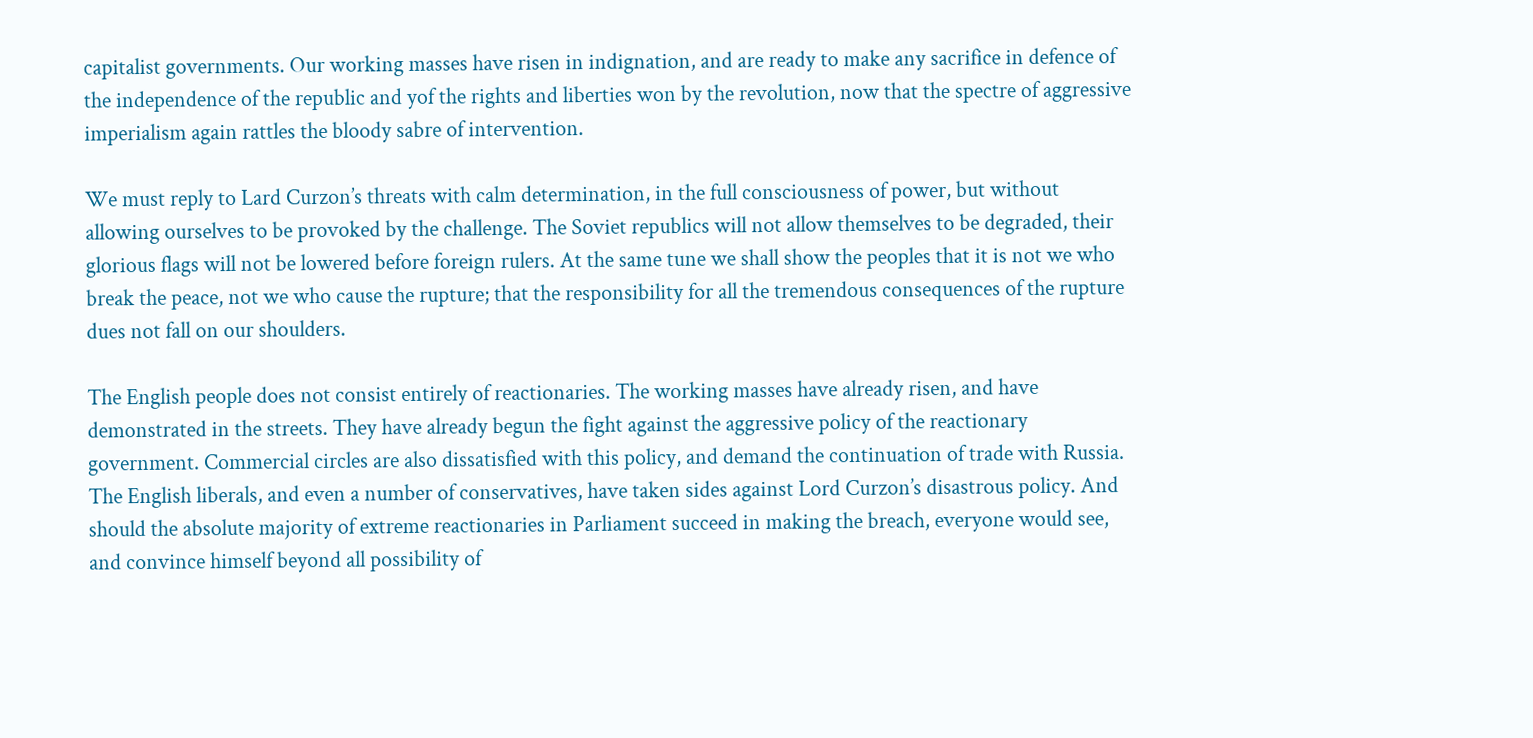capitalist governments. Our working masses have risen in indignation, and are ready to make any sacrifice in defence of the independence of the republic and yof the rights and liberties won by the revolution, now that the spectre of aggressive imperialism again rattles the bloody sabre of intervention.

We must reply to Lard Curzon’s threats with calm determination, in the full consciousness of power, but without allowing ourselves to be provoked by the challenge. The Soviet republics will not allow themselves to be degraded, their glorious flags will not be lowered before foreign rulers. At the same tune we shall show the peoples that it is not we who break the peace, not we who cause the rupture; that the responsibility for all the tremendous consequences of the rupture dues not fall on our shoulders.

The English people does not consist entirely of reactionaries. The working masses have already risen, and have demonstrated in the streets. They have already begun the fight against the aggressive policy of the reactionary government. Commercial circles are also dissatisfied with this policy, and demand the continuation of trade with Russia. The English liberals, and even a number of conservatives, have taken sides against Lord Curzon’s disastrous policy. And should the absolute majority of extreme reactionaries in Parliament succeed in making the breach, everyone would see, and convince himself beyond all possibility of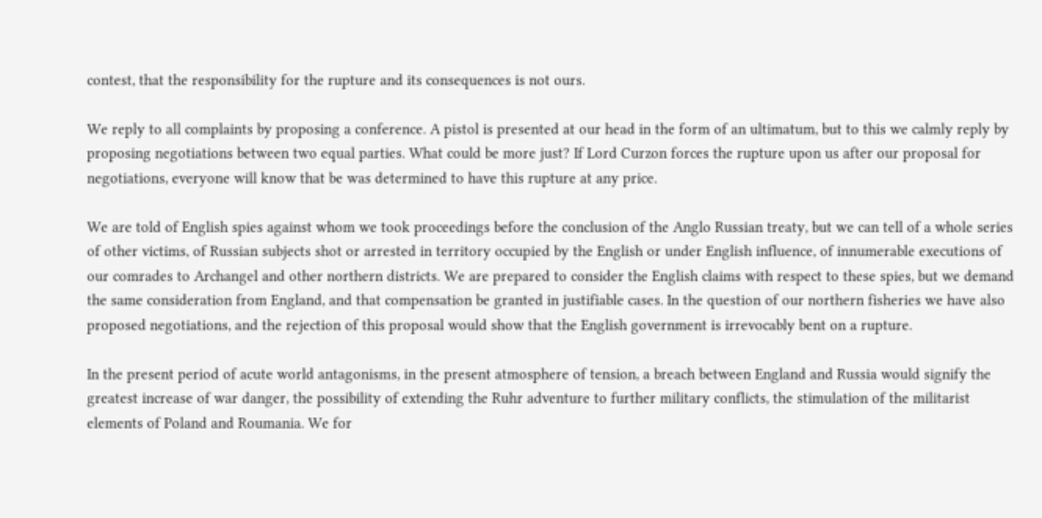contest, that the responsibility for the rupture and its consequences is not ours.

We reply to all complaints by proposing a conference. A pistol is presented at our head in the form of an ultimatum, but to this we calmly reply by proposing negotiations between two equal parties. What could be more just? If Lord Curzon forces the rupture upon us after our proposal for negotiations, everyone will know that be was determined to have this rupture at any price.

We are told of English spies against whom we took proceedings before the conclusion of the Anglo Russian treaty, but we can tell of a whole series of other victims, of Russian subjects shot or arrested in territory occupied by the English or under English influence, of innumerable executions of our comrades to Archangel and other northern districts. We are prepared to consider the English claims with respect to these spies, but we demand the same consideration from England, and that compensation be granted in justifiable cases. In the question of our northern fisheries we have also proposed negotiations, and the rejection of this proposal would show that the English government is irrevocably bent on a rupture.

In the present period of acute world antagonisms, in the present atmosphere of tension, a breach between England and Russia would signify the greatest increase of war danger, the possibility of extending the Ruhr adventure to further military conflicts, the stimulation of the militarist elements of Poland and Roumania. We for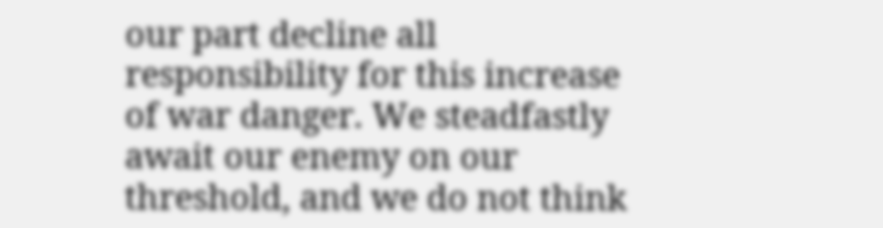our part decline all responsibility for this increase of war danger. We steadfastly await our enemy on our threshold, and we do not think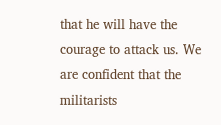that he will have the courage to attack us. We are confident that the militarists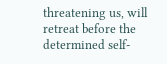threatening us, will retreat before the determined self-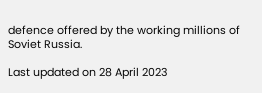defence offered by the working millions of Soviet Russia.

Last updated on 28 April 2023